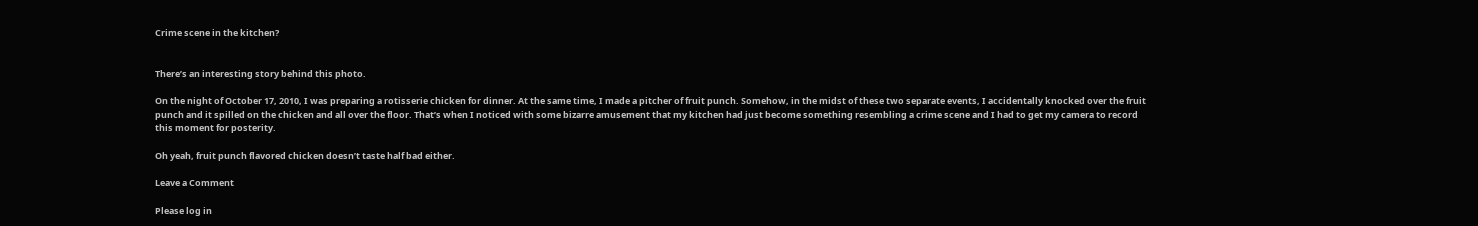Crime scene in the kitchen?


There’s an interesting story behind this photo.

On the night of October 17, 2010, I was preparing a rotisserie chicken for dinner. At the same time, I made a pitcher of fruit punch. Somehow, in the midst of these two separate events, I accidentally knocked over the fruit punch and it spilled on the chicken and all over the floor. That’s when I noticed with some bizarre amusement that my kitchen had just become something resembling a crime scene and I had to get my camera to record this moment for posterity.

Oh yeah, fruit punch flavored chicken doesn’t taste half bad either.

Leave a Comment

Please log in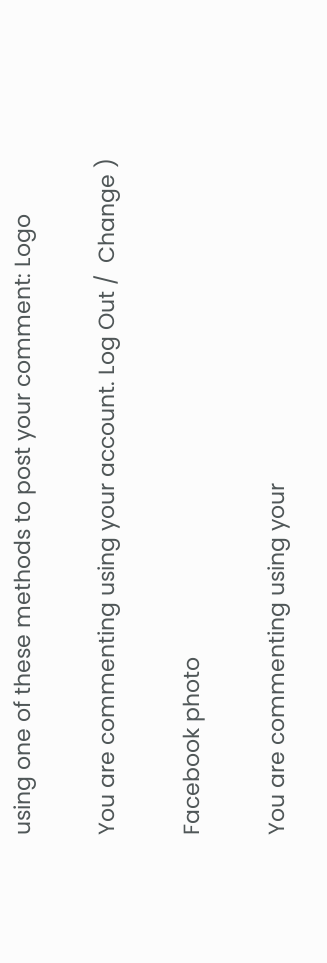using one of these methods to post your comment: Logo

You are commenting using your account. Log Out /  Change )

Facebook photo

You are commenting using your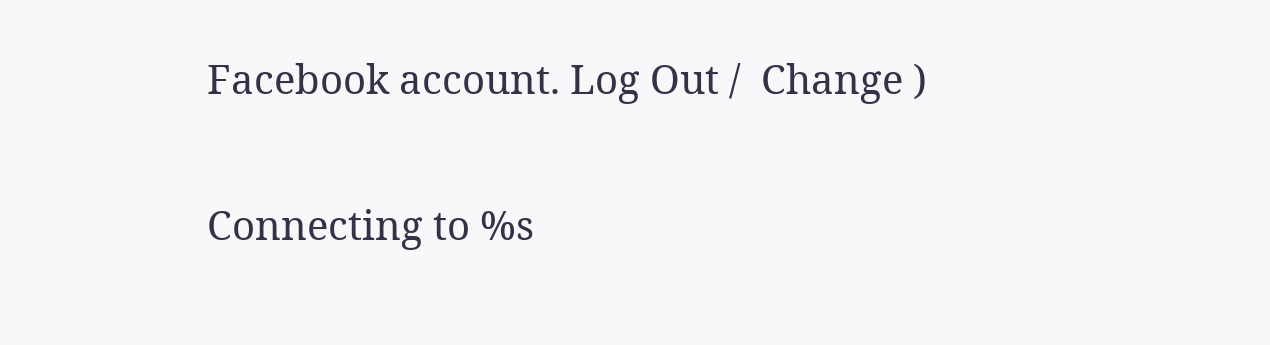Facebook account. Log Out /  Change )

Connecting to %s